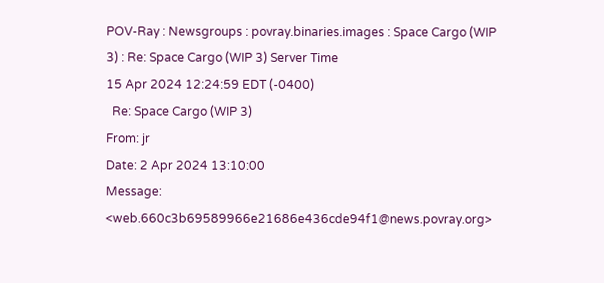POV-Ray : Newsgroups : povray.binaries.images : Space Cargo (WIP 3) : Re: Space Cargo (WIP 3) Server Time
15 Apr 2024 12:24:59 EDT (-0400)
  Re: Space Cargo (WIP 3)
From: jr
Date: 2 Apr 2024 13:10:00
Message: <web.660c3b69589966e21686e436cde94f1@news.povray.org>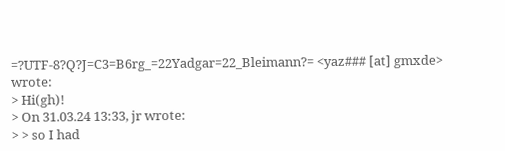=?UTF-8?Q?J=C3=B6rg_=22Yadgar=22_Bleimann?= <yaz### [at] gmxde> wrote:
> Hi(gh)!
> On 31.03.24 13:33, jr wrote:
> > so I had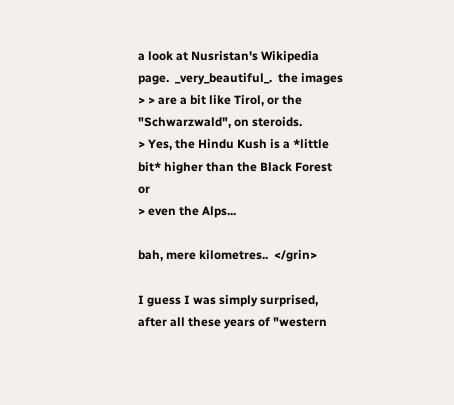a look at Nusristan's Wikipedia page.  _very_beautiful_.  the images
> > are a bit like Tirol, or the "Schwarzwald", on steroids.
> Yes, the Hindu Kush is a *little bit* higher than the Black Forest or
> even the Alps...

bah, mere kilometres..  </grin>

I guess I was simply surprised, after all these years of "western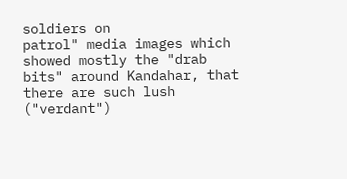soldiers on
patrol" media images which showed mostly the "drab bits" around Kandahar, that
there are such lush ("verdant")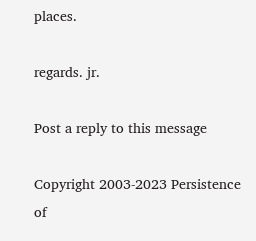places.

regards. jr.

Post a reply to this message

Copyright 2003-2023 Persistence of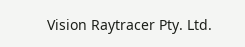Vision Raytracer Pty. Ltd.